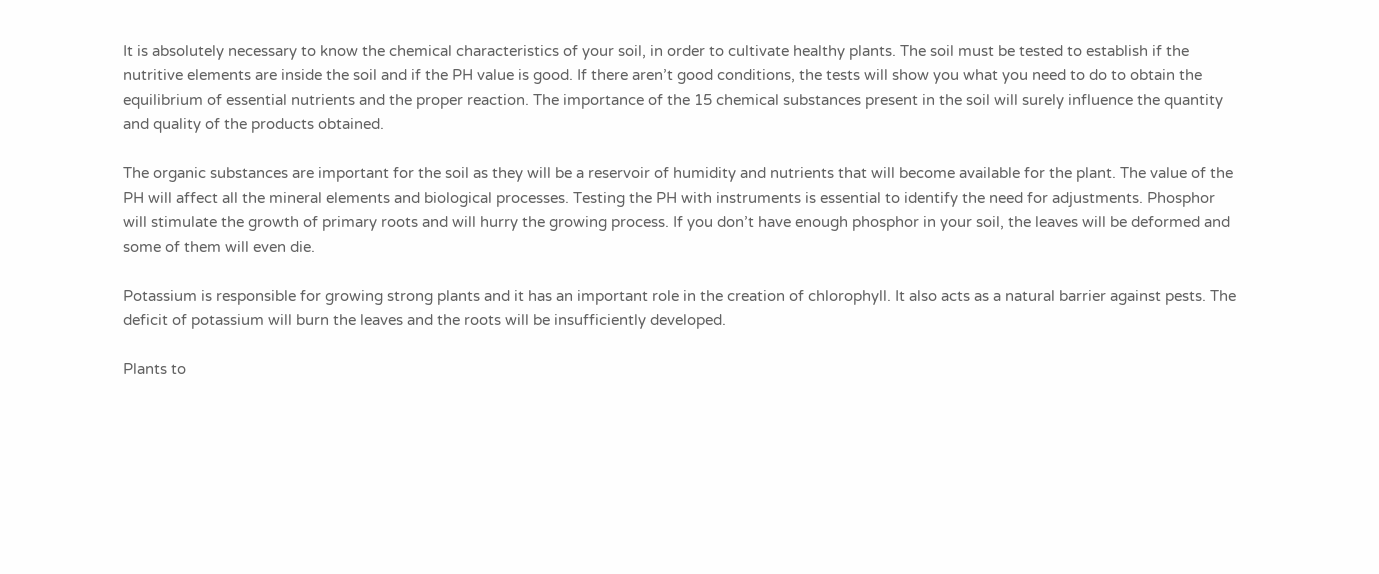It is absolutely necessary to know the chemical characteristics of your soil, in order to cultivate healthy plants. The soil must be tested to establish if the nutritive elements are inside the soil and if the PH value is good. If there aren’t good conditions, the tests will show you what you need to do to obtain the equilibrium of essential nutrients and the proper reaction. The importance of the 15 chemical substances present in the soil will surely influence the quantity and quality of the products obtained.

The organic substances are important for the soil as they will be a reservoir of humidity and nutrients that will become available for the plant. The value of the PH will affect all the mineral elements and biological processes. Testing the PH with instruments is essential to identify the need for adjustments. Phosphor will stimulate the growth of primary roots and will hurry the growing process. If you don’t have enough phosphor in your soil, the leaves will be deformed and some of them will even die.

Potassium is responsible for growing strong plants and it has an important role in the creation of chlorophyll. It also acts as a natural barrier against pests. The deficit of potassium will burn the leaves and the roots will be insufficiently developed.

Plants to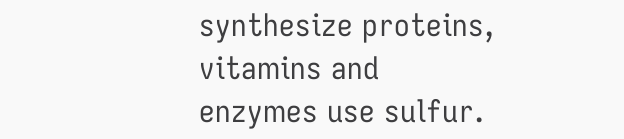synthesize proteins, vitamins and enzymes use sulfur.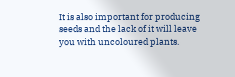It is also important for producing seeds and the lack of it will leave you with uncoloured plants.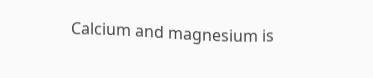Calcium and magnesium is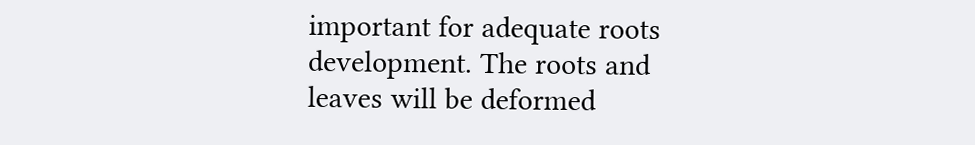important for adequate roots development. The roots and leaves will be deformed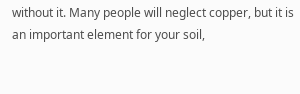without it. Many people will neglect copper, but it is an important element for your soil,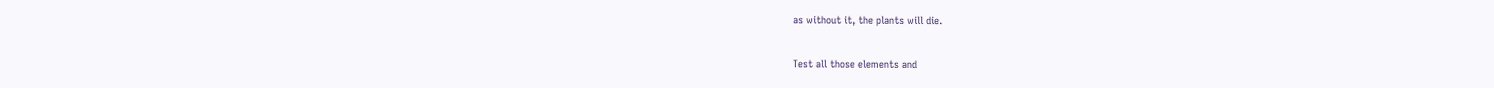as without it, the plants will die.

Test all those elements and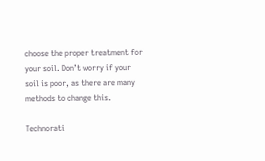choose the proper treatment for your soil. Don’t worry if your soil is poor, as there are many methods to change this.

Technorati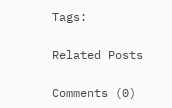Tags:

Related Posts

Comments (0)